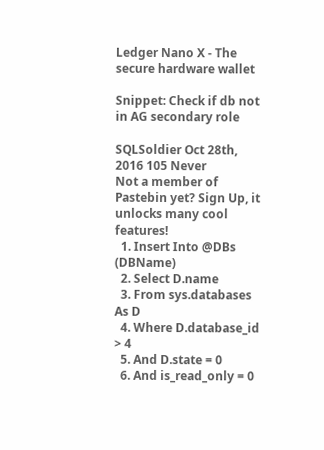Ledger Nano X - The secure hardware wallet

Snippet: Check if db not in AG secondary role

SQLSoldier Oct 28th, 2016 105 Never
Not a member of Pastebin yet? Sign Up, it unlocks many cool features!
  1. Insert Into @DBs (DBName)
  2. Select D.name
  3. From sys.databases As D
  4. Where D.database_id > 4
  5. And D.state = 0
  6. And is_read_only = 0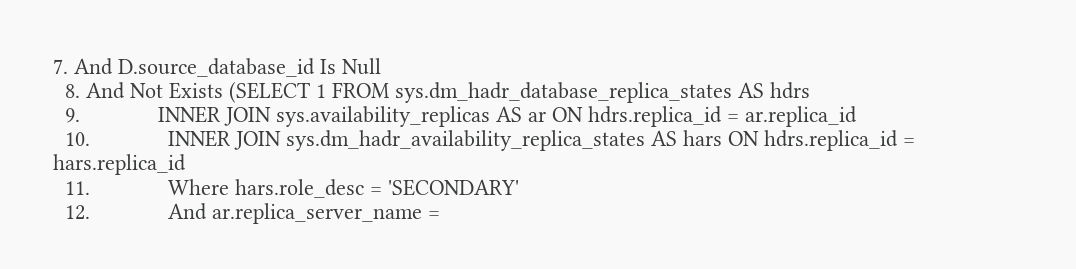7. And D.source_database_id Is Null
  8. And Not Exists (SELECT 1 FROM sys.dm_hadr_database_replica_states AS hdrs
  9.             INNER JOIN sys.availability_replicas AS ar ON hdrs.replica_id = ar.replica_id
  10.             INNER JOIN sys.dm_hadr_availability_replica_states AS hars ON hdrs.replica_id = hars.replica_id
  11.             Where hars.role_desc = 'SECONDARY'
  12.             And ar.replica_server_name =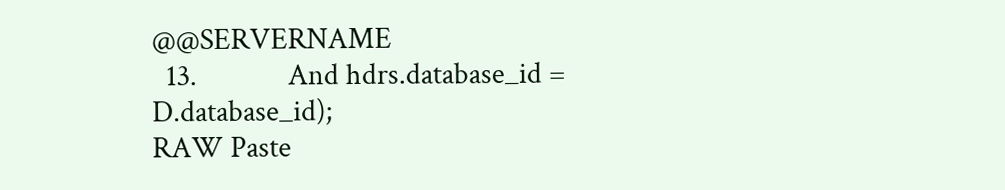@@SERVERNAME
  13.             And hdrs.database_id = D.database_id);
RAW Paste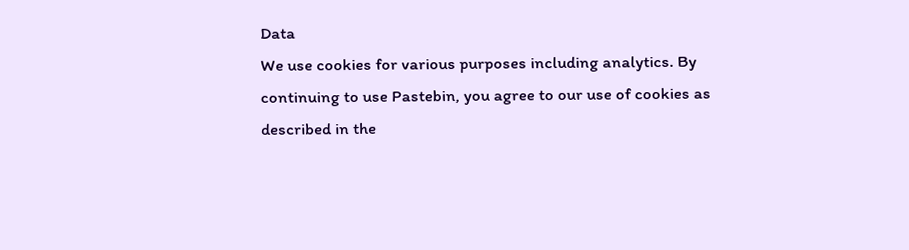Data
We use cookies for various purposes including analytics. By continuing to use Pastebin, you agree to our use of cookies as described in the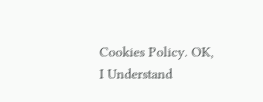Cookies Policy. OK, I Understand